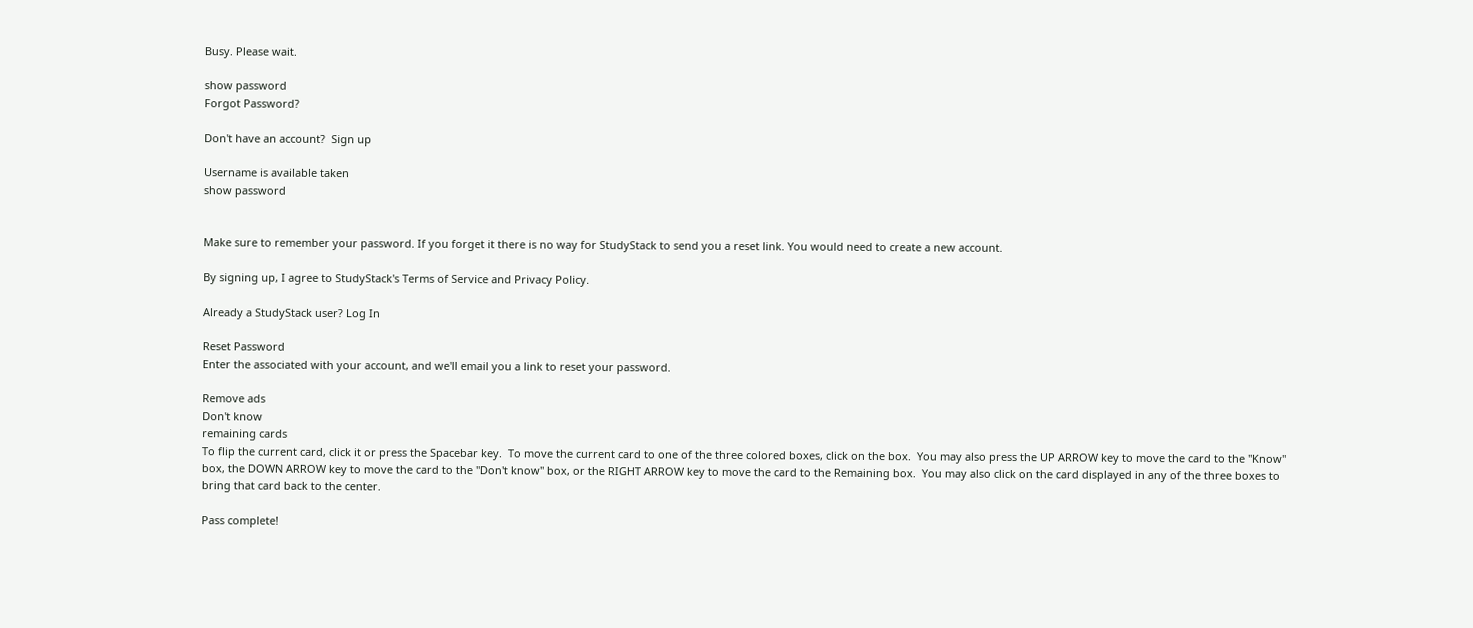Busy. Please wait.

show password
Forgot Password?

Don't have an account?  Sign up

Username is available taken
show password


Make sure to remember your password. If you forget it there is no way for StudyStack to send you a reset link. You would need to create a new account.

By signing up, I agree to StudyStack's Terms of Service and Privacy Policy.

Already a StudyStack user? Log In

Reset Password
Enter the associated with your account, and we'll email you a link to reset your password.

Remove ads
Don't know
remaining cards
To flip the current card, click it or press the Spacebar key.  To move the current card to one of the three colored boxes, click on the box.  You may also press the UP ARROW key to move the card to the "Know" box, the DOWN ARROW key to move the card to the "Don't know" box, or the RIGHT ARROW key to move the card to the Remaining box.  You may also click on the card displayed in any of the three boxes to bring that card back to the center.

Pass complete!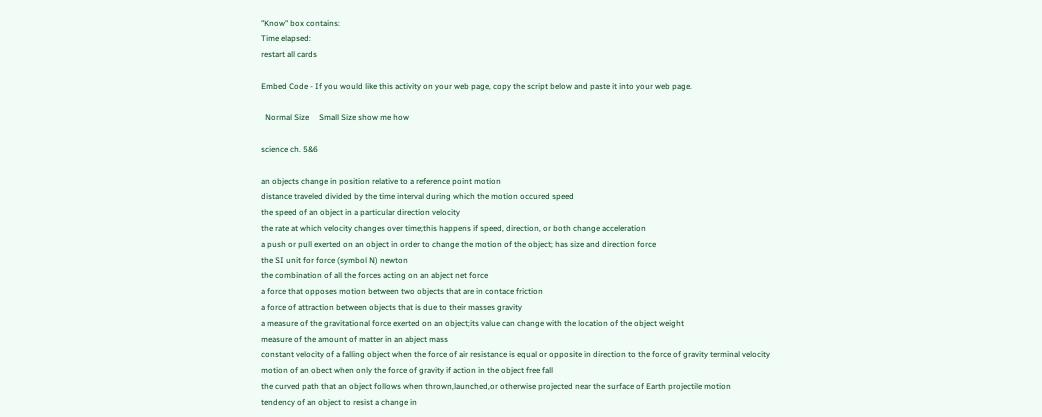"Know" box contains:
Time elapsed:
restart all cards

Embed Code - If you would like this activity on your web page, copy the script below and paste it into your web page.

  Normal Size     Small Size show me how

science ch. 5&6

an objects change in position relative to a reference point motion
distance traveled divided by the time interval during which the motion occured speed
the speed of an object in a particular direction velocity
the rate at which velocity changes over time;this happens if speed, direction, or both change acceleration
a push or pull exerted on an object in order to change the motion of the object; has size and direction force
the SI unit for force (symbol N) newton
the combination of all the forces acting on an abject net force
a force that opposes motion between two objects that are in contace friction
a force of attraction between objects that is due to their masses gravity
a measure of the gravitational force exerted on an object;its value can change with the location of the object weight
measure of the amount of matter in an abject mass
constant velocity of a falling object when the force of air resistance is equal or opposite in direction to the force of gravity terminal velocity
motion of an obect when only the force of gravity if action in the object free fall
the curved path that an object follows when thrown,launched,or otherwise projected near the surface of Earth projectile motion
tendency of an object to resist a change in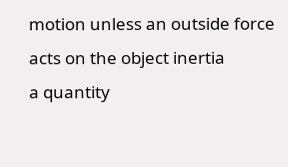motion unless an outside force acts on the object inertia
a quantity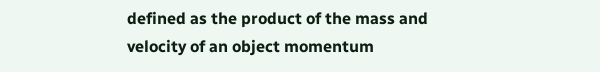defined as the product of the mass and velocity of an object momentum